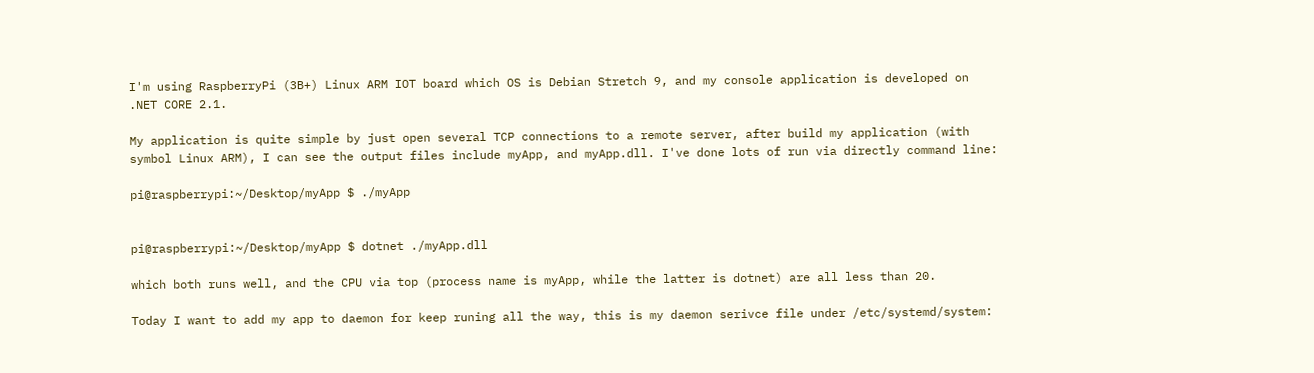I'm using RaspberryPi (3B+) Linux ARM IOT board which OS is Debian Stretch 9, and my console application is developed on .NET CORE 2.1.

My application is quite simple by just open several TCP connections to a remote server, after build my application (with symbol Linux ARM), I can see the output files include myApp, and myApp.dll. I've done lots of run via directly command line:

pi@raspberrypi:~/Desktop/myApp $ ./myApp


pi@raspberrypi:~/Desktop/myApp $ dotnet ./myApp.dll

which both runs well, and the CPU via top (process name is myApp, while the latter is dotnet) are all less than 20.

Today I want to add my app to daemon for keep runing all the way, this is my daemon serivce file under /etc/systemd/system: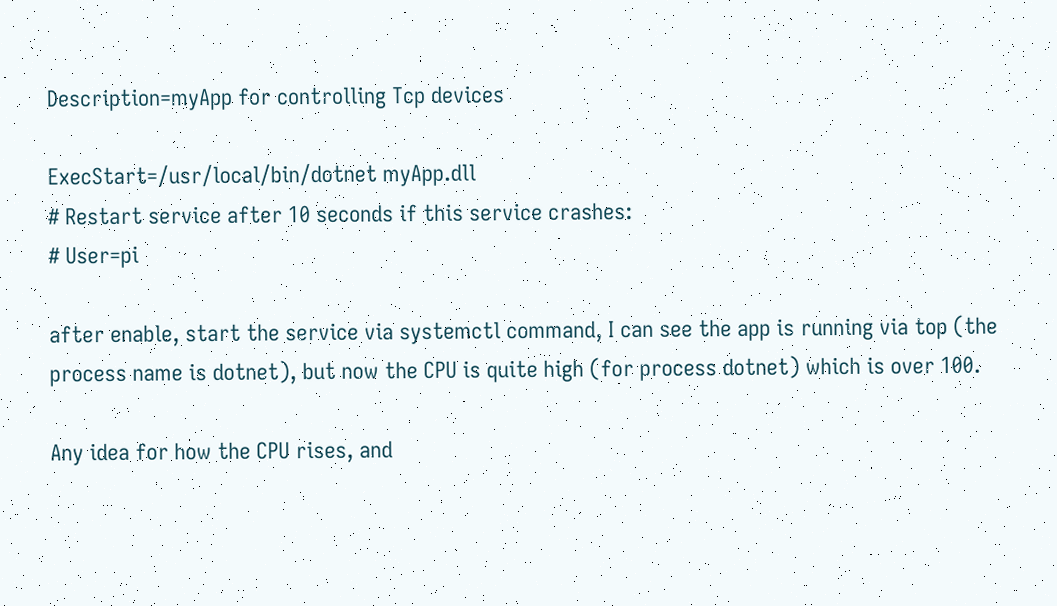Description=myApp for controlling Tcp devices

ExecStart=/usr/local/bin/dotnet myApp.dll
# Restart service after 10 seconds if this service crashes:
# User=pi

after enable, start the service via systemctl command, I can see the app is running via top (the process name is dotnet), but now the CPU is quite high (for process dotnet) which is over 100.

Any idea for how the CPU rises, and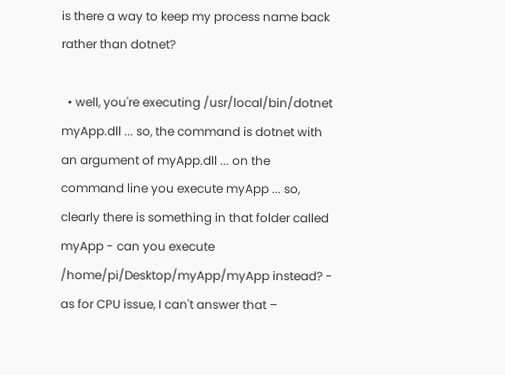is there a way to keep my process name back rather than dotnet?

  • well, you're executing /usr/local/bin/dotnet myApp.dll ... so, the command is dotnet with an argument of myApp.dll ... on the command line you execute myApp ... so, clearly there is something in that folder called myApp - can you execute /home/pi/Desktop/myApp/myApp instead? - as for CPU issue, I can't answer that –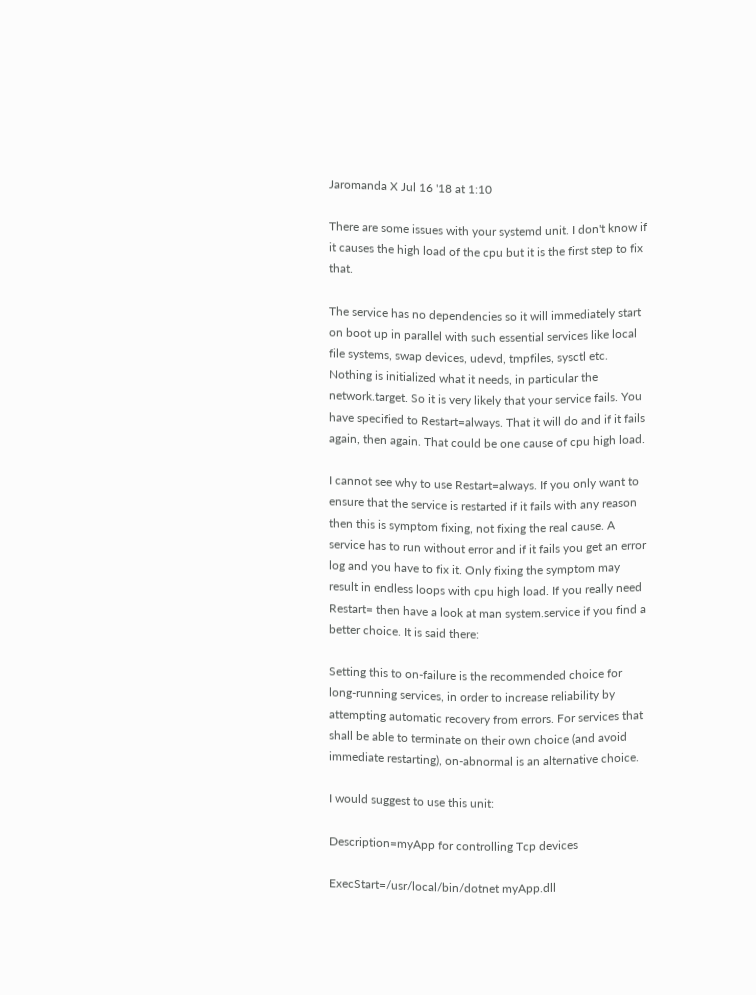Jaromanda X Jul 16 '18 at 1:10

There are some issues with your systemd unit. I don't know if it causes the high load of the cpu but it is the first step to fix that.

The service has no dependencies so it will immediately start on boot up in parallel with such essential services like local file systems, swap devices, udevd, tmpfiles, sysctl etc. Nothing is initialized what it needs, in particular the network.target. So it is very likely that your service fails. You have specified to Restart=always. That it will do and if it fails again, then again. That could be one cause of cpu high load.

I cannot see why to use Restart=always. If you only want to ensure that the service is restarted if it fails with any reason then this is symptom fixing, not fixing the real cause. A service has to run without error and if it fails you get an error log and you have to fix it. Only fixing the symptom may result in endless loops with cpu high load. If you really need Restart= then have a look at man system.service if you find a better choice. It is said there:

Setting this to on-failure is the recommended choice for long-running services, in order to increase reliability by attempting automatic recovery from errors. For services that shall be able to terminate on their own choice (and avoid immediate restarting), on-abnormal is an alternative choice.

I would suggest to use this unit:

Description=myApp for controlling Tcp devices

ExecStart=/usr/local/bin/dotnet myApp.dll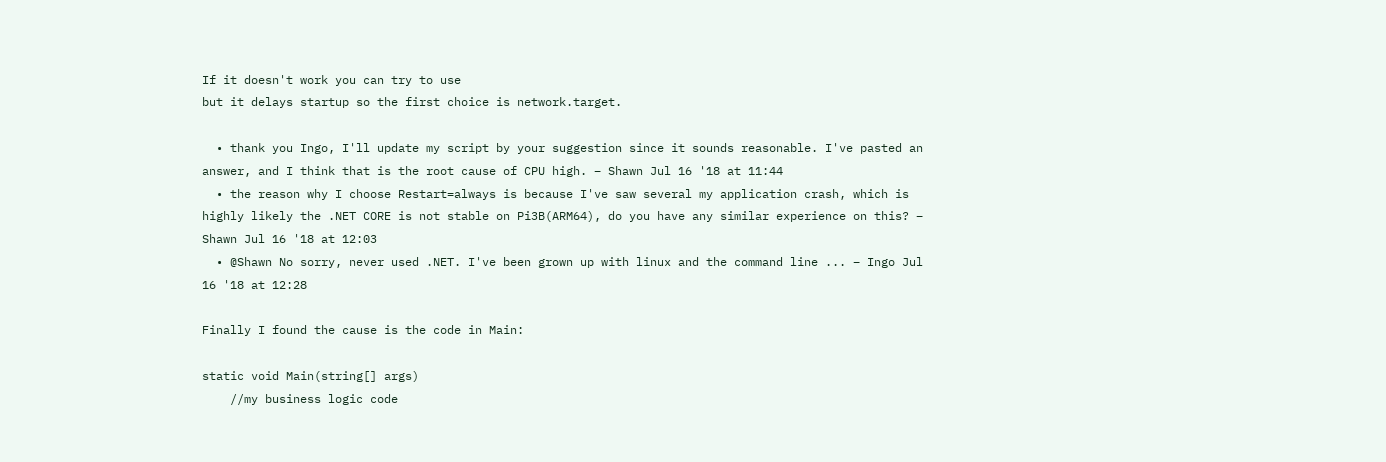If it doesn't work you can try to use
but it delays startup so the first choice is network.target.

  • thank you Ingo, I'll update my script by your suggestion since it sounds reasonable. I've pasted an answer, and I think that is the root cause of CPU high. – Shawn Jul 16 '18 at 11:44
  • the reason why I choose Restart=always is because I've saw several my application crash, which is highly likely the .NET CORE is not stable on Pi3B(ARM64), do you have any similar experience on this? – Shawn Jul 16 '18 at 12:03
  • @Shawn No sorry, never used .NET. I've been grown up with linux and the command line ... – Ingo Jul 16 '18 at 12:28

Finally I found the cause is the code in Main:

static void Main(string[] args)
    //my business logic code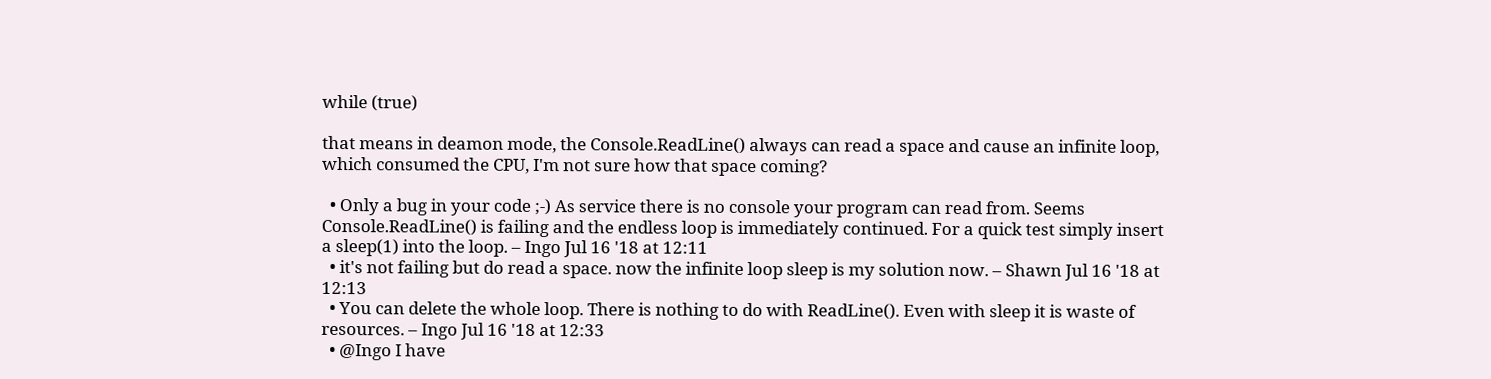while (true)

that means in deamon mode, the Console.ReadLine() always can read a space and cause an infinite loop, which consumed the CPU, I'm not sure how that space coming?

  • Only a bug in your code ;-) As service there is no console your program can read from. Seems Console.ReadLine() is failing and the endless loop is immediately continued. For a quick test simply insert a sleep(1) into the loop. – Ingo Jul 16 '18 at 12:11
  • it's not failing but do read a space. now the infinite loop sleep is my solution now. – Shawn Jul 16 '18 at 12:13
  • You can delete the whole loop. There is nothing to do with ReadLine(). Even with sleep it is waste of resources. – Ingo Jul 16 '18 at 12:33
  • @Ingo I have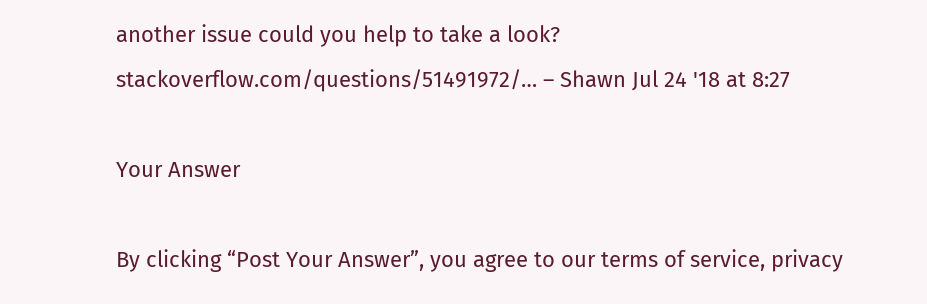another issue could you help to take a look? stackoverflow.com/questions/51491972/… – Shawn Jul 24 '18 at 8:27

Your Answer

By clicking “Post Your Answer”, you agree to our terms of service, privacy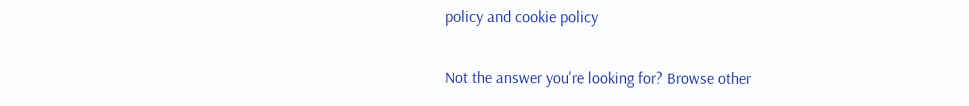policy and cookie policy

Not the answer you're looking for? Browse other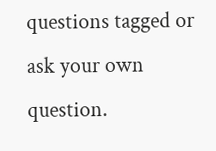questions tagged or ask your own question.